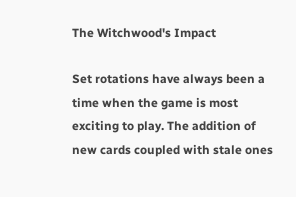The Witchwood's Impact

Set rotations have always been a time when the game is most exciting to play. The addition of new cards coupled with stale ones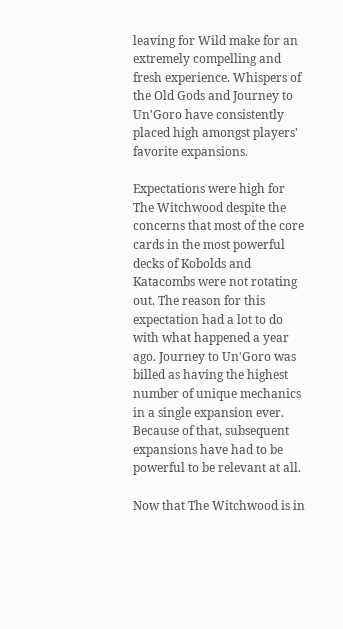leaving for Wild make for an extremely compelling and fresh experience. Whispers of the Old Gods and Journey to Un'Goro have consistently placed high amongst players' favorite expansions.

Expectations were high for The Witchwood despite the concerns that most of the core cards in the most powerful decks of Kobolds and Katacombs were not rotating out. The reason for this expectation had a lot to do with what happened a year ago. Journey to Un'Goro was billed as having the highest number of unique mechanics in a single expansion ever. Because of that, subsequent expansions have had to be powerful to be relevant at all.

Now that The Witchwood is in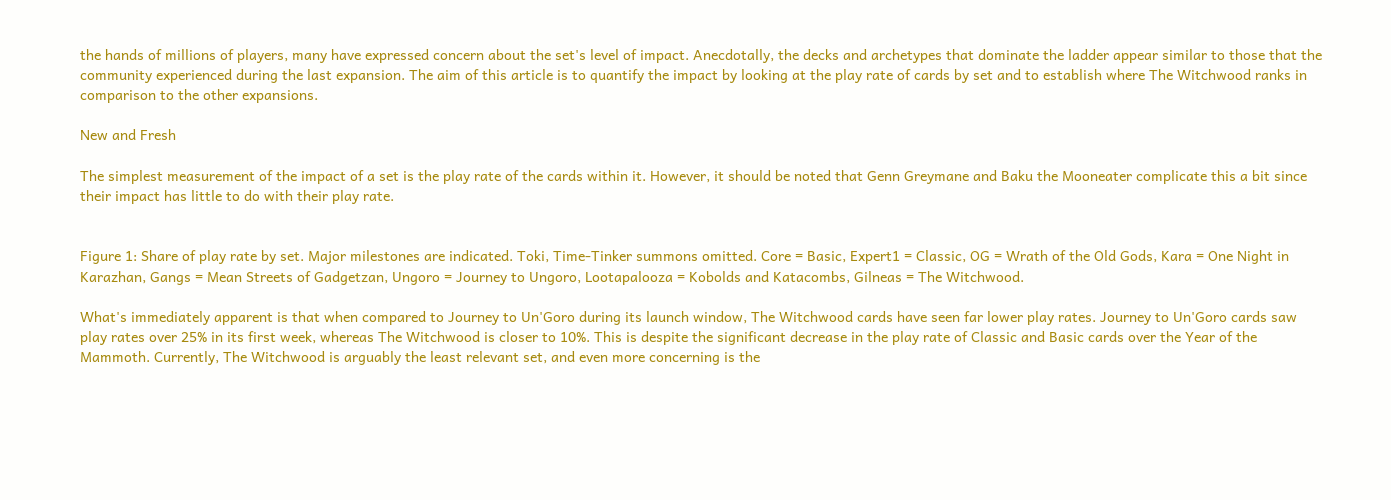the hands of millions of players, many have expressed concern about the set's level of impact. Anecdotally, the decks and archetypes that dominate the ladder appear similar to those that the community experienced during the last expansion. The aim of this article is to quantify the impact by looking at the play rate of cards by set and to establish where The Witchwood ranks in comparison to the other expansions.

New and Fresh

The simplest measurement of the impact of a set is the play rate of the cards within it. However, it should be noted that Genn Greymane and Baku the Mooneater complicate this a bit since their impact has little to do with their play rate.


Figure 1: Share of play rate by set. Major milestones are indicated. Toki, Time-Tinker summons omitted. Core = Basic, Expert1 = Classic, OG = Wrath of the Old Gods, Kara = One Night in Karazhan, Gangs = Mean Streets of Gadgetzan, Ungoro = Journey to Ungoro, Lootapalooza = Kobolds and Katacombs, Gilneas = The Witchwood.

What's immediately apparent is that when compared to Journey to Un'Goro during its launch window, The Witchwood cards have seen far lower play rates. Journey to Un'Goro cards saw play rates over 25% in its first week, whereas The Witchwood is closer to 10%. This is despite the significant decrease in the play rate of Classic and Basic cards over the Year of the Mammoth. Currently, The Witchwood is arguably the least relevant set, and even more concerning is the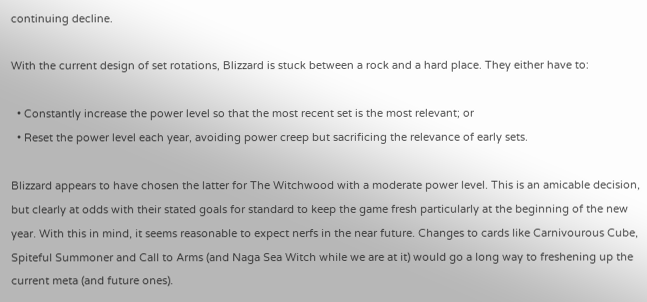continuing decline.

With the current design of set rotations, Blizzard is stuck between a rock and a hard place. They either have to:

  • Constantly increase the power level so that the most recent set is the most relevant; or
  • Reset the power level each year, avoiding power creep but sacrificing the relevance of early sets.

Blizzard appears to have chosen the latter for The Witchwood with a moderate power level. This is an amicable decision, but clearly at odds with their stated goals for standard to keep the game fresh particularly at the beginning of the new year. With this in mind, it seems reasonable to expect nerfs in the near future. Changes to cards like Carnivourous Cube, Spiteful Summoner and Call to Arms (and Naga Sea Witch while we are at it) would go a long way to freshening up the current meta (and future ones).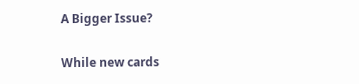A Bigger Issue?

While new cards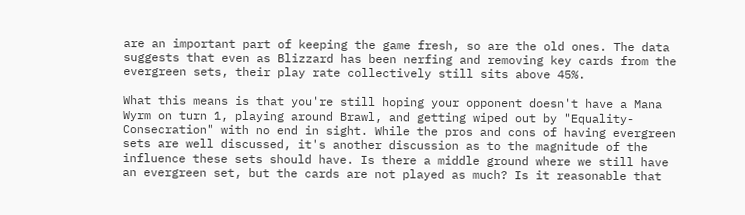are an important part of keeping the game fresh, so are the old ones. The data suggests that even as Blizzard has been nerfing and removing key cards from the evergreen sets, their play rate collectively still sits above 45%.

What this means is that you're still hoping your opponent doesn't have a Mana Wyrm on turn 1, playing around Brawl, and getting wiped out by "Equality-Consecration" with no end in sight. While the pros and cons of having evergreen sets are well discussed, it's another discussion as to the magnitude of the influence these sets should have. Is there a middle ground where we still have an evergreen set, but the cards are not played as much? Is it reasonable that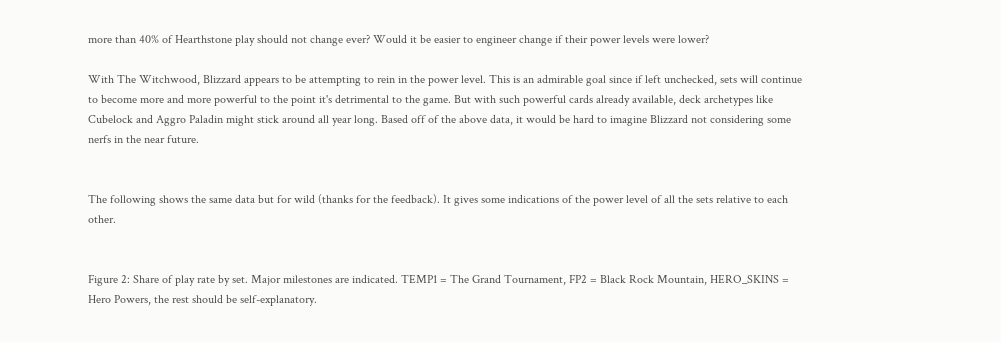more than 40% of Hearthstone play should not change ever? Would it be easier to engineer change if their power levels were lower?

With The Witchwood, Blizzard appears to be attempting to rein in the power level. This is an admirable goal since if left unchecked, sets will continue to become more and more powerful to the point it's detrimental to the game. But with such powerful cards already available, deck archetypes like Cubelock and Aggro Paladin might stick around all year long. Based off of the above data, it would be hard to imagine Blizzard not considering some nerfs in the near future.


The following shows the same data but for wild (thanks for the feedback). It gives some indications of the power level of all the sets relative to each other.


Figure 2: Share of play rate by set. Major milestones are indicated. TEMP1 = The Grand Tournament, FP2 = Black Rock Mountain, HERO_SKINS = Hero Powers, the rest should be self-explanatory.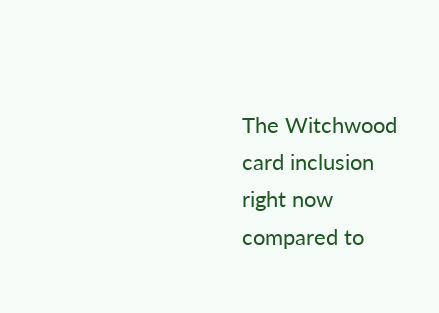The Witchwood card inclusion right now compared to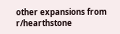other expansions from r/hearthstone